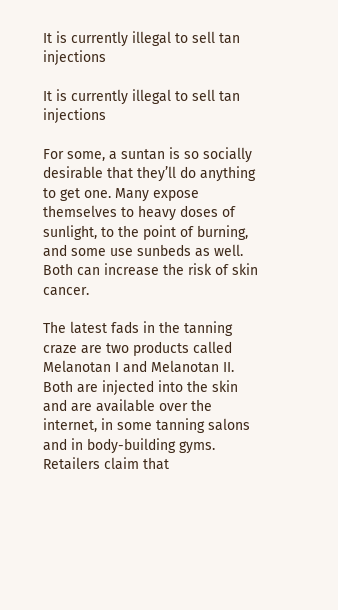It is currently illegal to sell tan injections

It is currently illegal to sell tan injections

For some, a suntan is so socially desirable that they’ll do anything to get one. Many expose themselves to heavy doses of sunlight, to the point of burning, and some use sunbeds as well. Both can increase the risk of skin cancer.

The latest fads in the tanning craze are two products called Melanotan I and Melanotan II. Both are injected into the skin and are available over the internet, in some tanning salons and in body-building gyms. Retailers claim that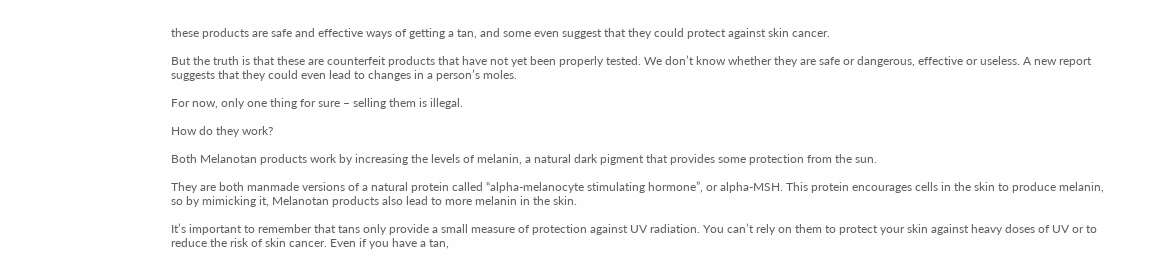these products are safe and effective ways of getting a tan, and some even suggest that they could protect against skin cancer.

But the truth is that these are counterfeit products that have not yet been properly tested. We don’t know whether they are safe or dangerous, effective or useless. A new report suggests that they could even lead to changes in a person’s moles.

For now, only one thing for sure – selling them is illegal.

How do they work?

Both Melanotan products work by increasing the levels of melanin, a natural dark pigment that provides some protection from the sun.

They are both manmade versions of a natural protein called “alpha-melanocyte stimulating hormone”, or alpha-MSH. This protein encourages cells in the skin to produce melanin, so by mimicking it, Melanotan products also lead to more melanin in the skin.

It’s important to remember that tans only provide a small measure of protection against UV radiation. You can’t rely on them to protect your skin against heavy doses of UV or to reduce the risk of skin cancer. Even if you have a tan,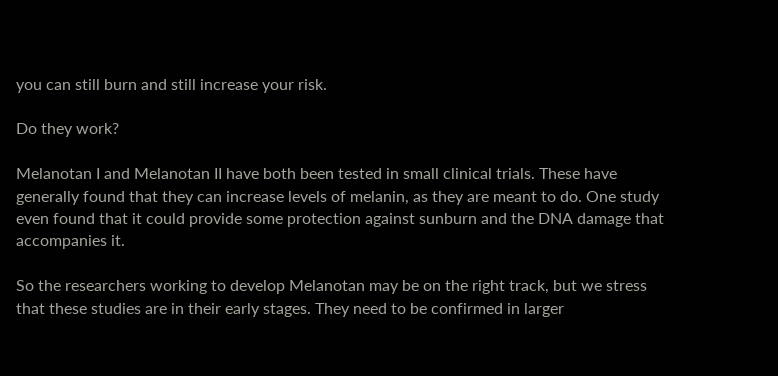you can still burn and still increase your risk.

Do they work?

Melanotan I and Melanotan II have both been tested in small clinical trials. These have generally found that they can increase levels of melanin, as they are meant to do. One study even found that it could provide some protection against sunburn and the DNA damage that accompanies it.

So the researchers working to develop Melanotan may be on the right track, but we stress that these studies are in their early stages. They need to be confirmed in larger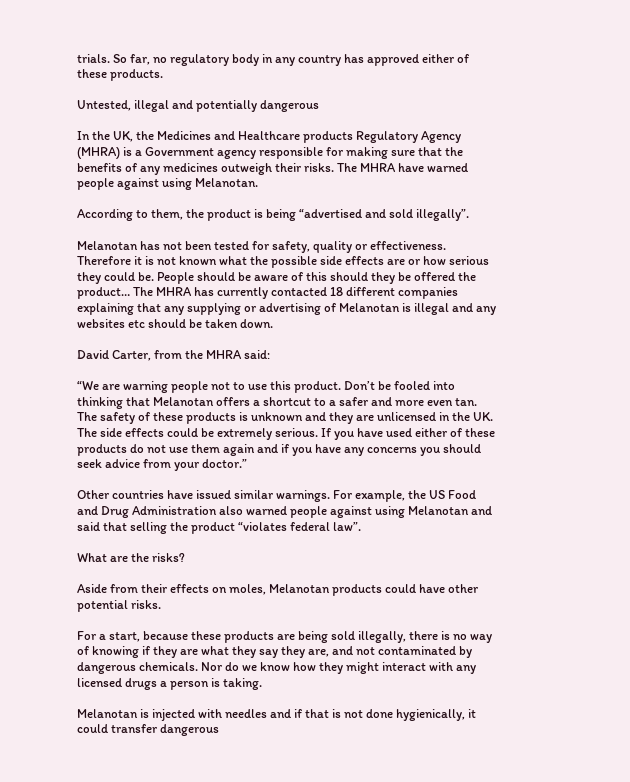trials. So far, no regulatory body in any country has approved either of these products.

Untested, illegal and potentially dangerous

In the UK, the Medicines and Healthcare products Regulatory Agency (MHRA) is a Government agency responsible for making sure that the benefits of any medicines outweigh their risks. The MHRA have warned people against using Melanotan.

According to them, the product is being “advertised and sold illegally”.

Melanotan has not been tested for safety, quality or effectiveness. Therefore it is not known what the possible side effects are or how serious they could be. People should be aware of this should they be offered the product… The MHRA has currently contacted 18 different companies explaining that any supplying or advertising of Melanotan is illegal and any websites etc should be taken down.

David Carter, from the MHRA said:

“We are warning people not to use this product. Don’t be fooled into thinking that Melanotan offers a shortcut to a safer and more even tan. The safety of these products is unknown and they are unlicensed in the UK. The side effects could be extremely serious. If you have used either of these products do not use them again and if you have any concerns you should seek advice from your doctor.”

Other countries have issued similar warnings. For example, the US Food and Drug Administration also warned people against using Melanotan and said that selling the product “violates federal law”.

What are the risks?

Aside from their effects on moles, Melanotan products could have other potential risks.

For a start, because these products are being sold illegally, there is no way of knowing if they are what they say they are, and not contaminated by dangerous chemicals. Nor do we know how they might interact with any licensed drugs a person is taking.

Melanotan is injected with needles and if that is not done hygienically, it could transfer dangerous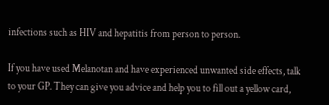infections such as HIV and hepatitis from person to person.

If you have used Melanotan and have experienced unwanted side effects, talk to your GP. They can give you advice and help you to fill out a yellow card,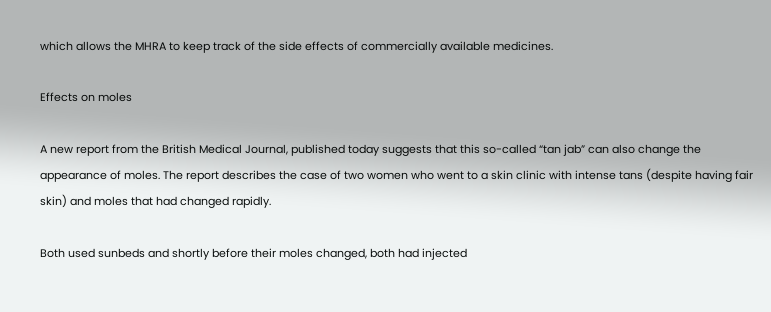which allows the MHRA to keep track of the side effects of commercially available medicines.

Effects on moles

A new report from the British Medical Journal, published today suggests that this so-called “tan jab” can also change the appearance of moles. The report describes the case of two women who went to a skin clinic with intense tans (despite having fair skin) and moles that had changed rapidly.

Both used sunbeds and shortly before their moles changed, both had injected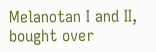Melanotan I and II, bought over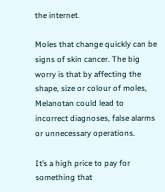the internet.

Moles that change quickly can be signs of skin cancer. The big worry is that by affecting the shape, size or colour of moles, Melanotan could lead to incorrect diagnoses, false alarms or unnecessary operations.

It’s a high price to pay for something that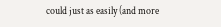could just as easily (and more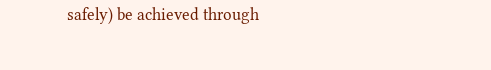safely) be achieved through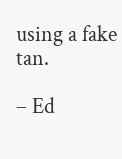using a fake tan.

– Ed